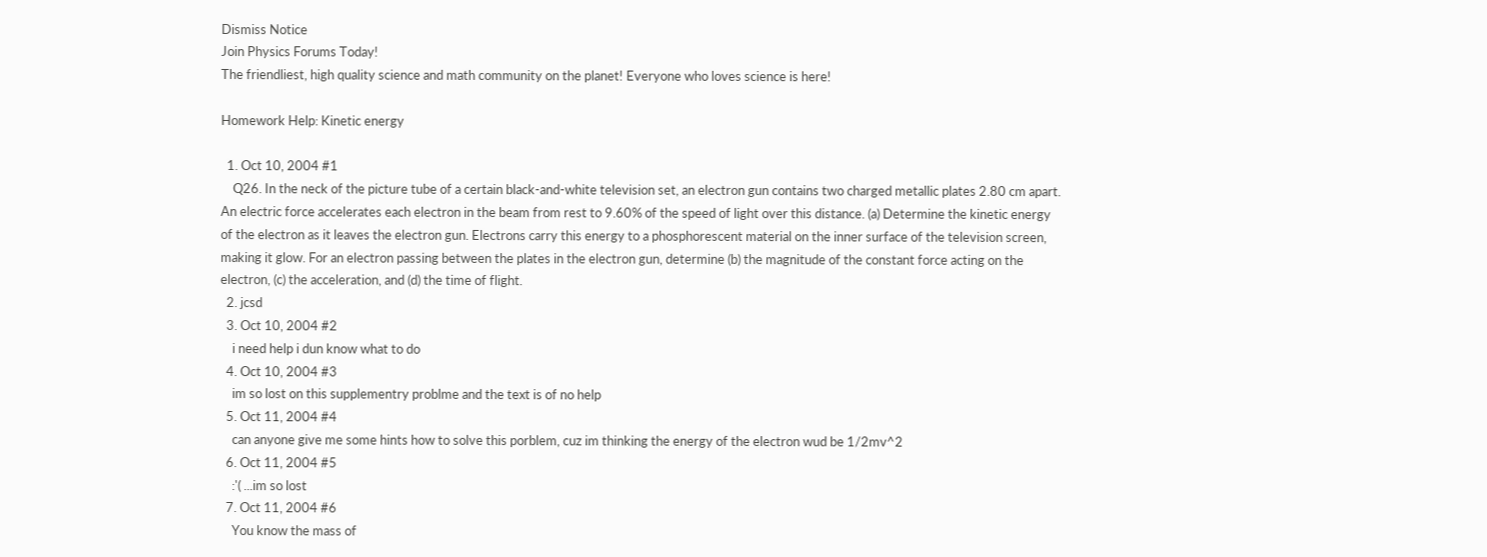Dismiss Notice
Join Physics Forums Today!
The friendliest, high quality science and math community on the planet! Everyone who loves science is here!

Homework Help: Kinetic energy

  1. Oct 10, 2004 #1
    Q26. In the neck of the picture tube of a certain black-and-white television set, an electron gun contains two charged metallic plates 2.80 cm apart. An electric force accelerates each electron in the beam from rest to 9.60% of the speed of light over this distance. (a) Determine the kinetic energy of the electron as it leaves the electron gun. Electrons carry this energy to a phosphorescent material on the inner surface of the television screen, making it glow. For an electron passing between the plates in the electron gun, determine (b) the magnitude of the constant force acting on the electron, (c) the acceleration, and (d) the time of flight.
  2. jcsd
  3. Oct 10, 2004 #2
    i need help i dun know what to do
  4. Oct 10, 2004 #3
    im so lost on this supplementry problme and the text is of no help
  5. Oct 11, 2004 #4
    can anyone give me some hints how to solve this porblem, cuz im thinking the energy of the electron wud be 1/2mv^2
  6. Oct 11, 2004 #5
    :'( ...im so lost
  7. Oct 11, 2004 #6
    You know the mass of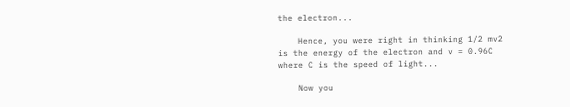the electron...

    Hence, you were right in thinking 1/2 mv2 is the energy of the electron and v = 0.96C where C is the speed of light...

    Now you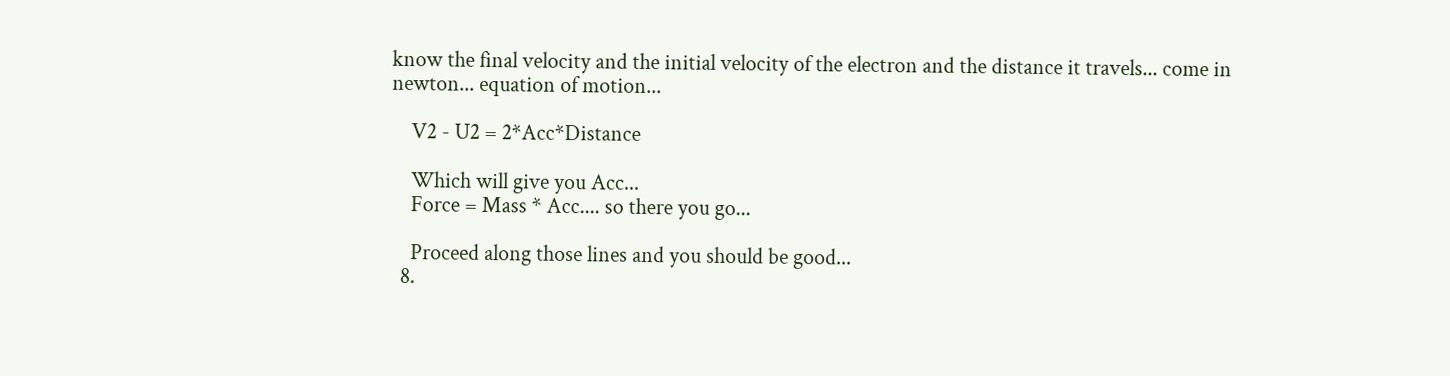know the final velocity and the initial velocity of the electron and the distance it travels... come in newton... equation of motion...

    V2 - U2 = 2*Acc*Distance

    Which will give you Acc...
    Force = Mass * Acc.... so there you go...

    Proceed along those lines and you should be good...
  8.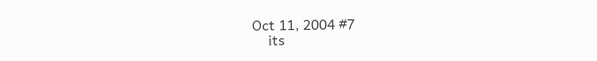Oct 11, 2004 #7
    its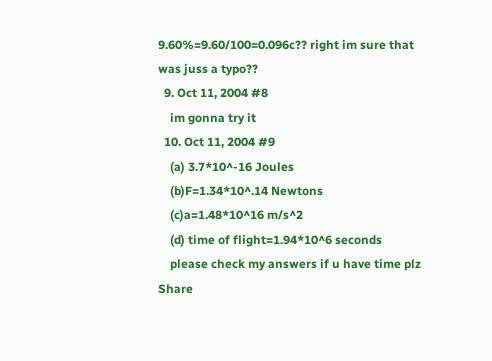9.60%=9.60/100=0.096c?? right im sure that was juss a typo??
  9. Oct 11, 2004 #8
    im gonna try it
  10. Oct 11, 2004 #9
    (a) 3.7*10^-16 Joules
    (b)F=1.34*10^.14 Newtons
    (c)a=1.48*10^16 m/s^2
    (d) time of flight=1.94*10^6 seconds
    please check my answers if u have time plz
Share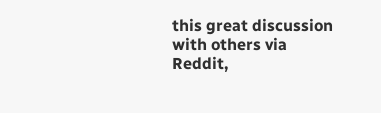this great discussion with others via Reddit,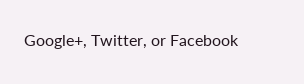Google+, Twitter, or Facebook